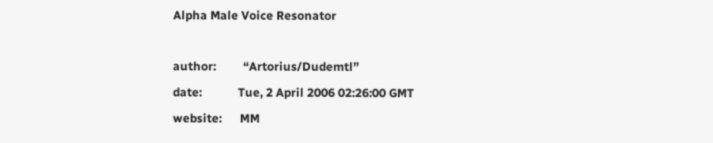Alpha Male Voice Resonator

author:         “Artorius/Dudemtl”
date:            Tue, 2 April 2006 02:26:00 GMT
website:      MM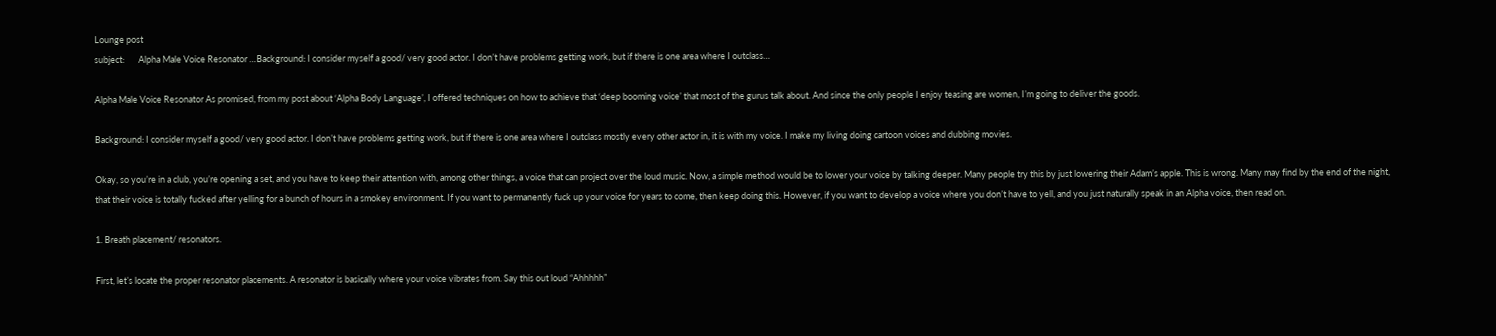Lounge post
subject:       Alpha Male Voice Resonator …Background: I consider myself a good/ very good actor. I don’t have problems getting work, but if there is one area where I outclass…

Alpha Male Voice Resonator As promised, from my post about ‘Alpha Body Language’, I offered techniques on how to achieve that ‘deep booming voice’ that most of the gurus talk about. And since the only people I enjoy teasing are women, I’m going to deliver the goods.

Background: I consider myself a good/ very good actor. I don’t have problems getting work, but if there is one area where I outclass mostly every other actor in, it is with my voice. I make my living doing cartoon voices and dubbing movies.

Okay, so you’re in a club, you’re opening a set, and you have to keep their attention with, among other things, a voice that can project over the loud music. Now, a simple method would be to lower your voice by talking deeper. Many people try this by just lowering their Adam’s apple. This is wrong. Many may find by the end of the night, that their voice is totally fucked after yelling for a bunch of hours in a smokey environment. If you want to permanently fuck up your voice for years to come, then keep doing this. However, if you want to develop a voice where you don’t have to yell, and you just naturally speak in an Alpha voice, then read on.

1. Breath placement/ resonators.

First, let’s locate the proper resonator placements. A resonator is basically where your voice vibrates from. Say this out loud “Ahhhhh”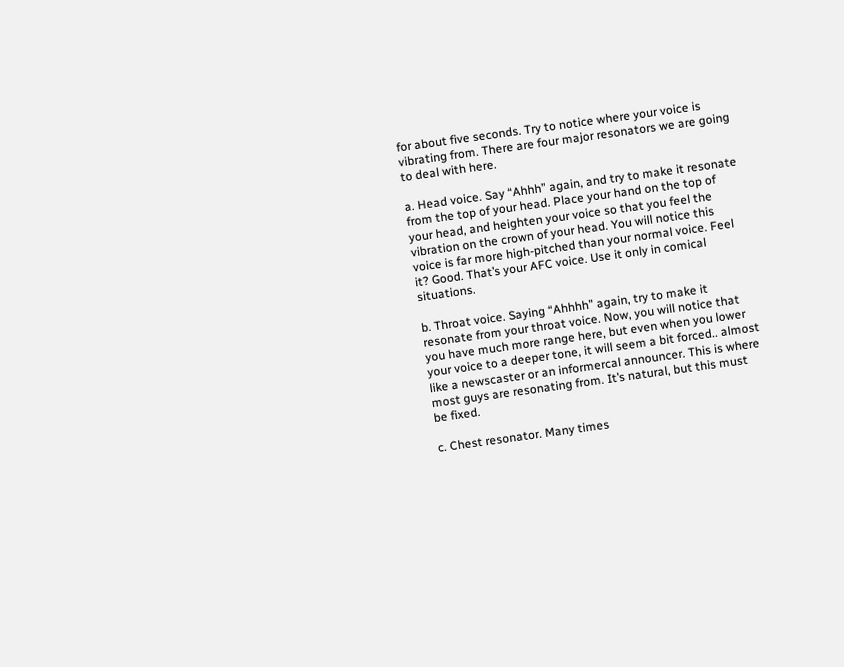for about five seconds. Try to notice where your voice is vibrating from. There are four major resonators we are going to deal with here.

a. Head voice. Say “Ahhh” again, and try to make it resonate from the top of your head. Place your hand on the top of your head, and heighten your voice so that you feel the vibration on the crown of your head. You will notice this voice is far more high-pitched than your normal voice. Feel it? Good. That’s your AFC voice. Use it only in comical situations.

b. Throat voice. Saying “Ahhhh” again, try to make it resonate from your throat voice. Now, you will notice that you have much more range here, but even when you lower your voice to a deeper tone, it will seem a bit forced.. almost like a newscaster or an informercal announcer. This is where most guys are resonating from. It’s natural, but this must be fixed.

c. Chest resonator. Many times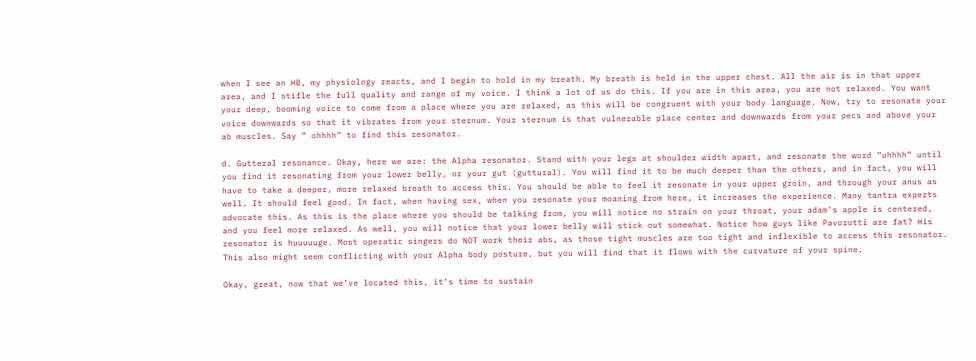when I see an HB, my physiology reacts, and I begin to hold in my breath. My breath is held in the upper chest. All the air is in that upper area, and I stifle the full quality and range of my voice. I think a lot of us do this. If you are in this area, you are not relaxed. You want your deep, booming voice to come from a place where you are relaxed, as this will be congruent with your body language. Now, try to resonate your voice downwards so that it vibrates from your sternum. Your sternum is that vulnerable place center and downwards from your pecs and above your ab muscles. Say ” ohhhh” to find this resonator.

d. Gutteral resonance. Okay, here we are: the Alpha resonator. Stand with your legs at shoulder width apart, and resonate the word “uhhhh” until you find it resonating from your lower belly, or your gut (guttural). You will find it to be much deeper than the others, and in fact, you will have to take a deeper, more relaxed breath to access this. You should be able to feel it resonate in your upper groin, and through your anus as well. It should feel good. In fact, when having sex, when you resonate your moaning from here, it increases the experience. Many tantra experts advocate this. As this is the place where you should be talking from, you will notice no strain on your throat, your adam’s apple is centered, and you feel more relaxed. As well, you will notice that your lower belly will stick out somewhat. Notice how guys like Pavorotti are fat? His resonator is huuuuuge. Most operatic singers do NOT work their abs, as those tight muscles are too tight and inflexible to access this resonator. This also might seem conflicting with your Alpha body posture, but you will find that it flows with the curvature of your spine.

Okay, great, now that we’ve located this, it’s time to sustain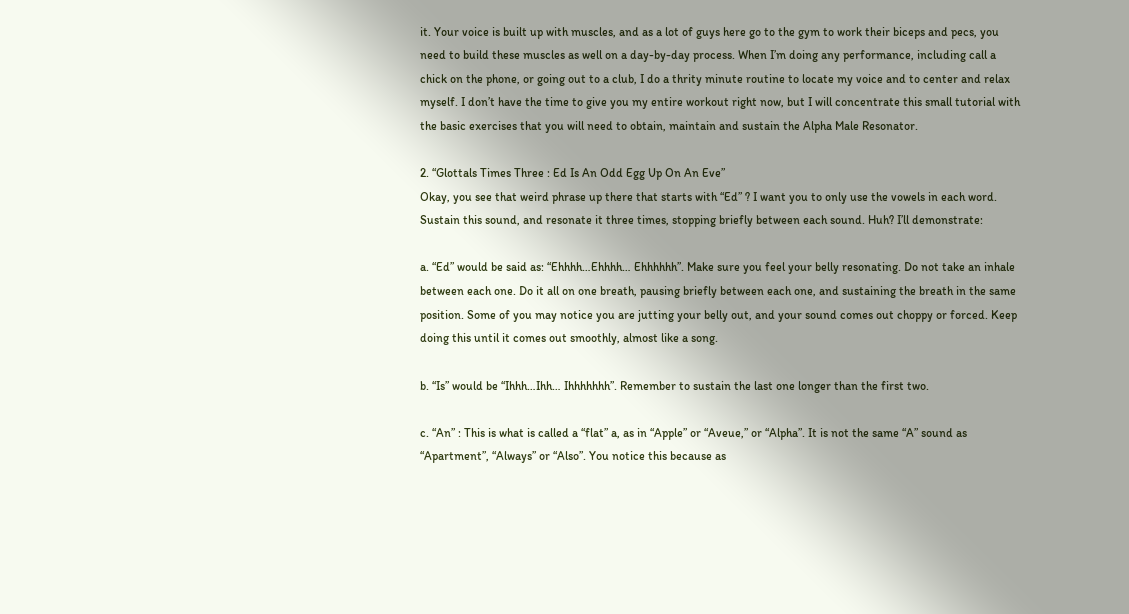it. Your voice is built up with muscles, and as a lot of guys here go to the gym to work their biceps and pecs, you need to build these muscles as well on a day-by-day process. When I’m doing any performance, including call a chick on the phone, or going out to a club, I do a thrity minute routine to locate my voice and to center and relax myself. I don’t have the time to give you my entire workout right now, but I will concentrate this small tutorial with the basic exercises that you will need to obtain, maintain and sustain the Alpha Male Resonator.

2. “Glottals Times Three : Ed Is An Odd Egg Up On An Eve”
Okay, you see that weird phrase up there that starts with “Ed” ? I want you to only use the vowels in each word. Sustain this sound, and resonate it three times, stopping briefly between each sound. Huh? I’ll demonstrate:

a. “Ed” would be said as: “Ehhhh…Ehhhh… Ehhhhhh”. Make sure you feel your belly resonating. Do not take an inhale between each one. Do it all on one breath, pausing briefly between each one, and sustaining the breath in the same position. Some of you may notice you are jutting your belly out, and your sound comes out choppy or forced. Keep doing this until it comes out smoothly, almost like a song.

b. “Is” would be “Ihhh…Ihh… Ihhhhhhh”. Remember to sustain the last one longer than the first two.

c. “An” : This is what is called a “flat” a, as in “Apple” or “Aveue,” or “Alpha”. It is not the same “A” sound as “Apartment”, “Always” or “Also”. You notice this because as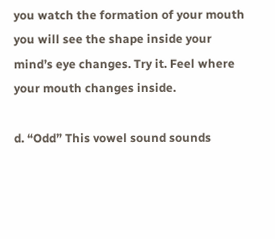you watch the formation of your mouth you will see the shape inside your mind’s eye changes. Try it. Feel where your mouth changes inside.

d. “Odd” This vowel sound sounds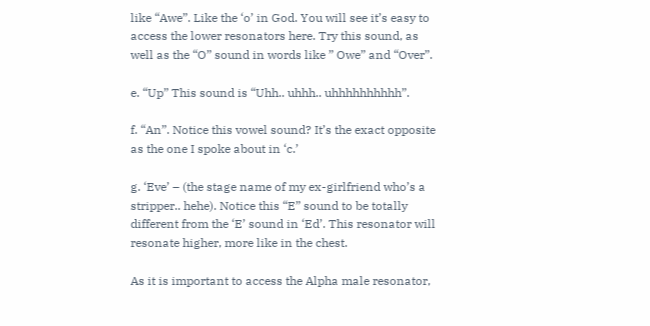like “Awe”. Like the ‘o’ in God. You will see it’s easy to access the lower resonators here. Try this sound, as well as the “O” sound in words like ” Owe” and “Over”.

e. “Up” This sound is “Uhh.. uhhh.. uhhhhhhhhhh”.

f. “An”. Notice this vowel sound? It’s the exact opposite as the one I spoke about in ‘c.’

g. ‘Eve’ – (the stage name of my ex-girlfriend who’s a stripper.. hehe). Notice this “E” sound to be totally different from the ‘E’ sound in ‘Ed’. This resonator will resonate higher, more like in the chest.

As it is important to access the Alpha male resonator,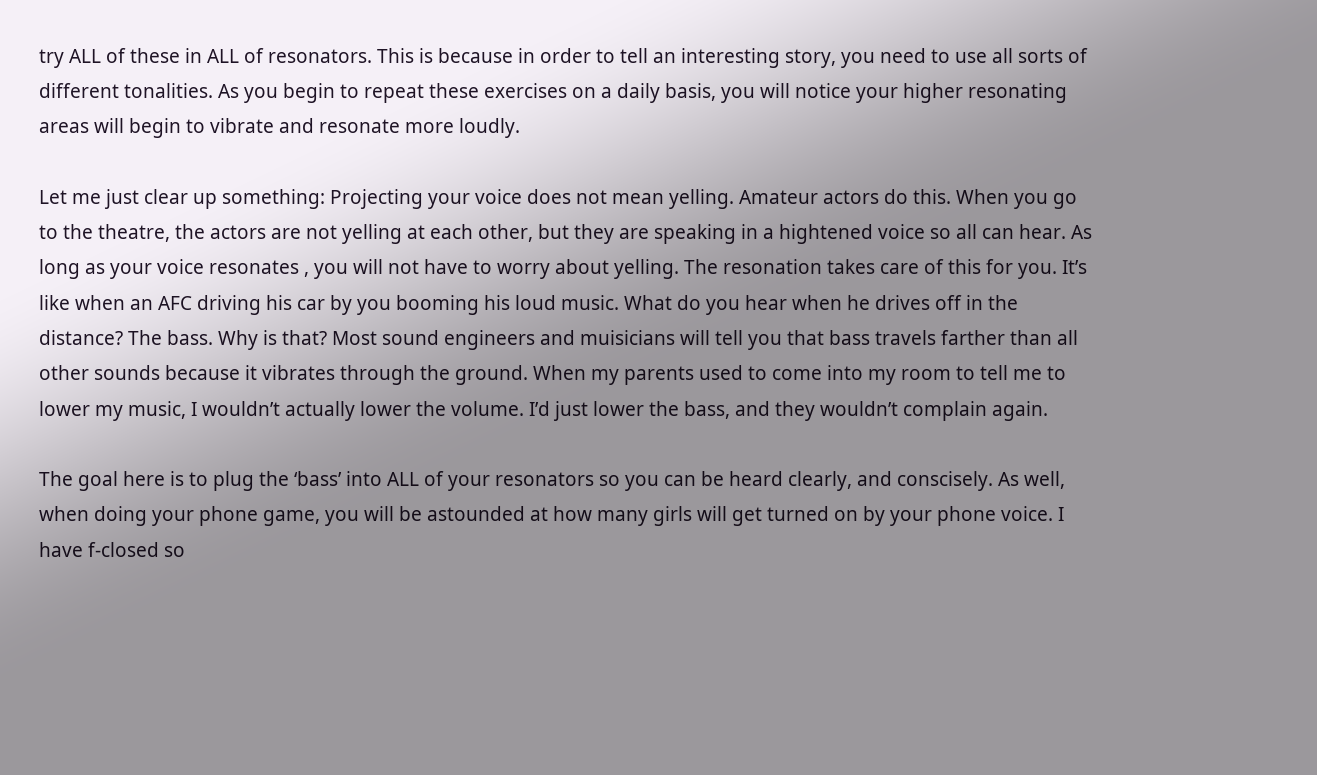try ALL of these in ALL of resonators. This is because in order to tell an interesting story, you need to use all sorts of different tonalities. As you begin to repeat these exercises on a daily basis, you will notice your higher resonating areas will begin to vibrate and resonate more loudly.

Let me just clear up something: Projecting your voice does not mean yelling. Amateur actors do this. When you go to the theatre, the actors are not yelling at each other, but they are speaking in a hightened voice so all can hear. As long as your voice resonates , you will not have to worry about yelling. The resonation takes care of this for you. It’s like when an AFC driving his car by you booming his loud music. What do you hear when he drives off in the distance? The bass. Why is that? Most sound engineers and muisicians will tell you that bass travels farther than all other sounds because it vibrates through the ground. When my parents used to come into my room to tell me to lower my music, I wouldn’t actually lower the volume. I’d just lower the bass, and they wouldn’t complain again.

The goal here is to plug the ‘bass’ into ALL of your resonators so you can be heard clearly, and conscisely. As well, when doing your phone game, you will be astounded at how many girls will get turned on by your phone voice. I have f-closed so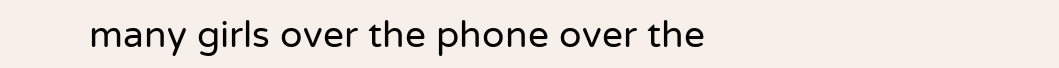many girls over the phone over the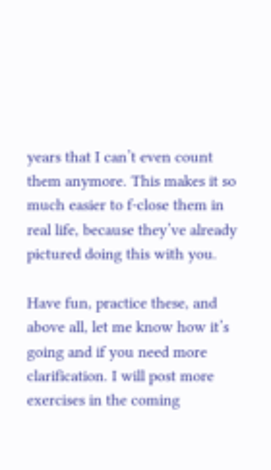years that I can’t even count them anymore. This makes it so much easier to f-close them in real life, because they’ve already pictured doing this with you.

Have fun, practice these, and above all, let me know how it’s going and if you need more clarification. I will post more exercises in the coming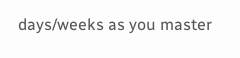days/weeks as you master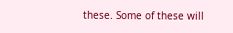these. Some of these will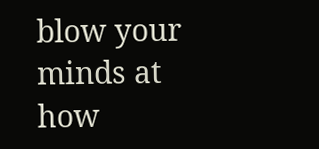blow your minds at how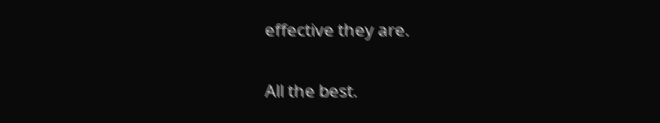effective they are.

All the best.